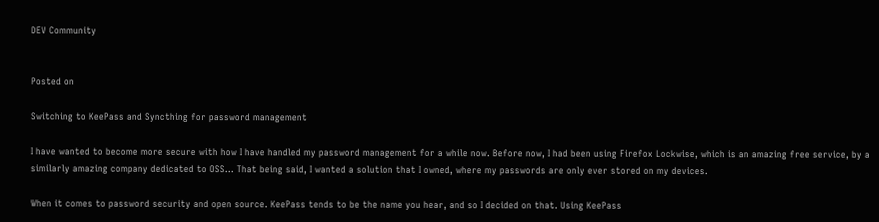DEV Community


Posted on

Switching to KeePass and Syncthing for password management

I have wanted to become more secure with how I have handled my password management for a while now. Before now, I had been using Firefox Lockwise, which is an amazing free service, by a similarly amazing company dedicated to OSS... That being said, I wanted a solution that I owned, where my passwords are only ever stored on my devices.

When it comes to password security and open source. KeePass tends to be the name you hear, and so I decided on that. Using KeePass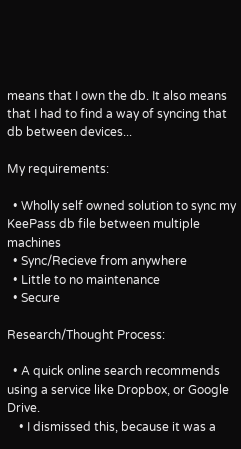means that I own the db. It also means that I had to find a way of syncing that db between devices...

My requirements:

  • Wholly self owned solution to sync my KeePass db file between multiple machines
  • Sync/Recieve from anywhere
  • Little to no maintenance
  • Secure

Research/Thought Process:

  • A quick online search recommends using a service like Dropbox, or Google Drive.
    • I dismissed this, because it was a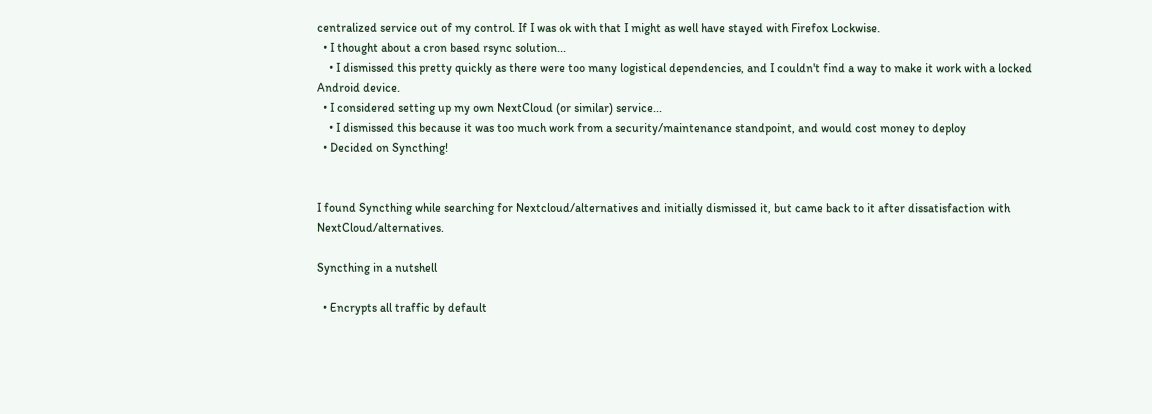centralized service out of my control. If I was ok with that I might as well have stayed with Firefox Lockwise.
  • I thought about a cron based rsync solution...
    • I dismissed this pretty quickly as there were too many logistical dependencies, and I couldn't find a way to make it work with a locked Android device.
  • I considered setting up my own NextCloud (or similar) service...
    • I dismissed this because it was too much work from a security/maintenance standpoint, and would cost money to deploy
  • Decided on Syncthing!


I found Syncthing while searching for Nextcloud/alternatives and initially dismissed it, but came back to it after dissatisfaction with NextCloud/alternatives.

Syncthing in a nutshell

  • Encrypts all traffic by default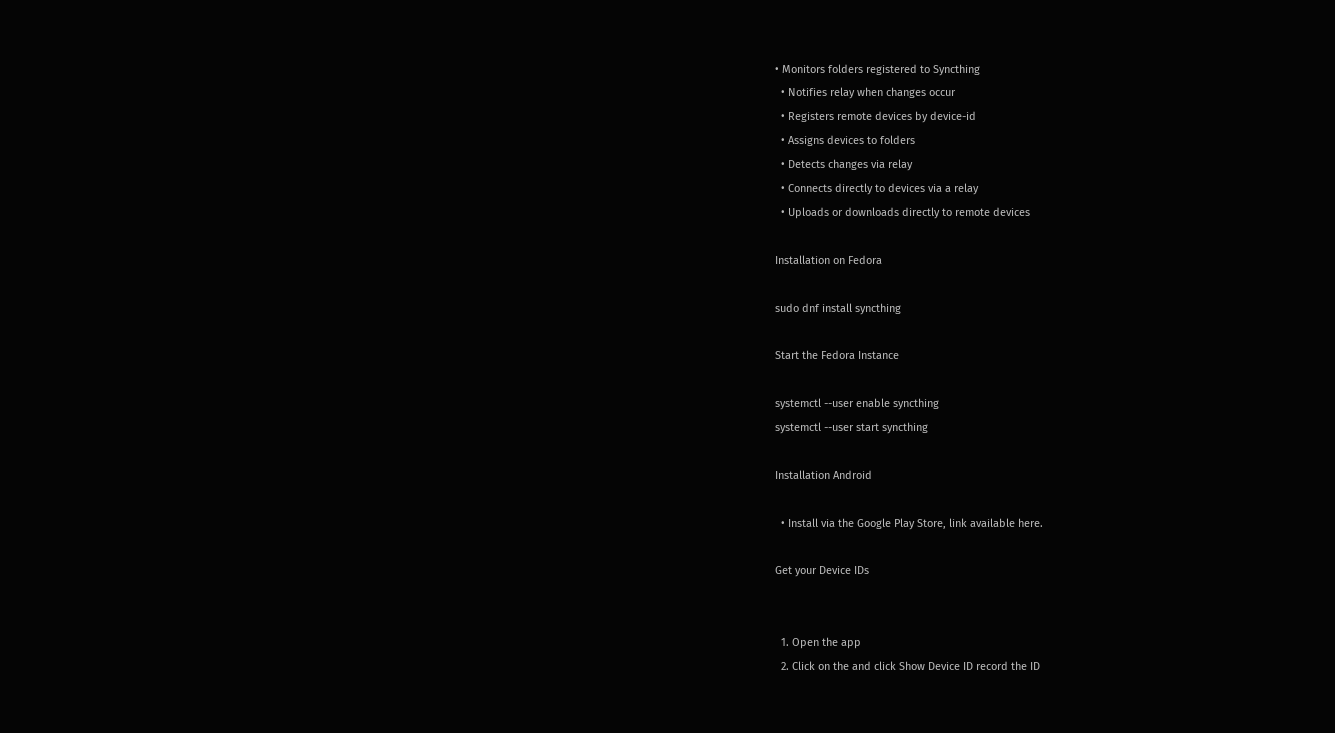• Monitors folders registered to Syncthing
  • Notifies relay when changes occur
  • Registers remote devices by device-id
  • Assigns devices to folders
  • Detects changes via relay
  • Connects directly to devices via a relay
  • Uploads or downloads directly to remote devices

Installation on Fedora

sudo dnf install syncthing

Start the Fedora Instance

systemctl --user enable syncthing
systemctl --user start syncthing

Installation Android

  • Install via the Google Play Store, link available here.

Get your Device IDs


  1. Open the app
  2. Click on the and click Show Device ID record the ID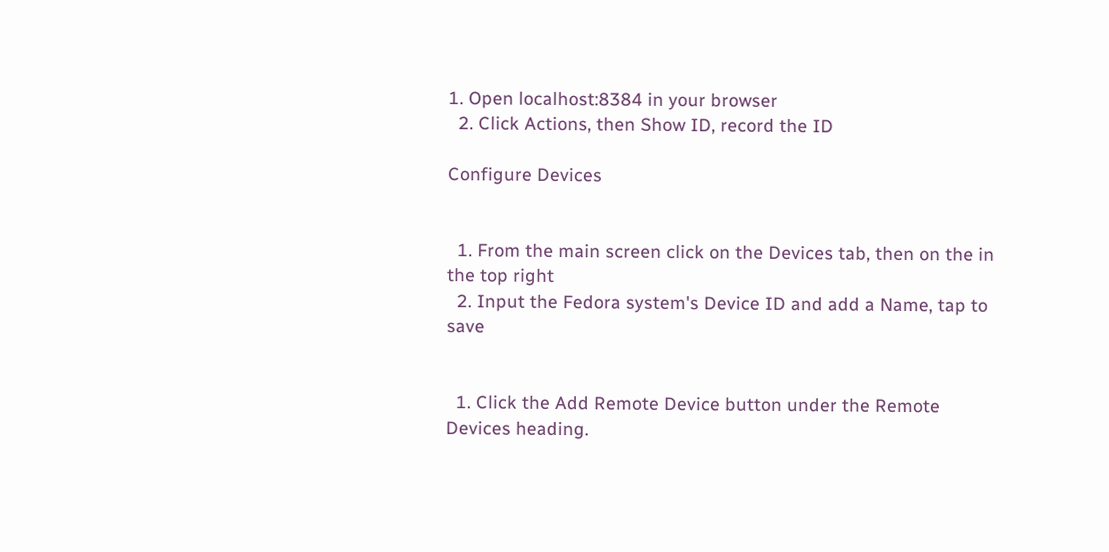1. Open localhost:8384 in your browser
  2. Click Actions, then Show ID, record the ID

Configure Devices


  1. From the main screen click on the Devices tab, then on the in the top right
  2. Input the Fedora system's Device ID and add a Name, tap to save


  1. Click the Add Remote Device button under the Remote Devices heading.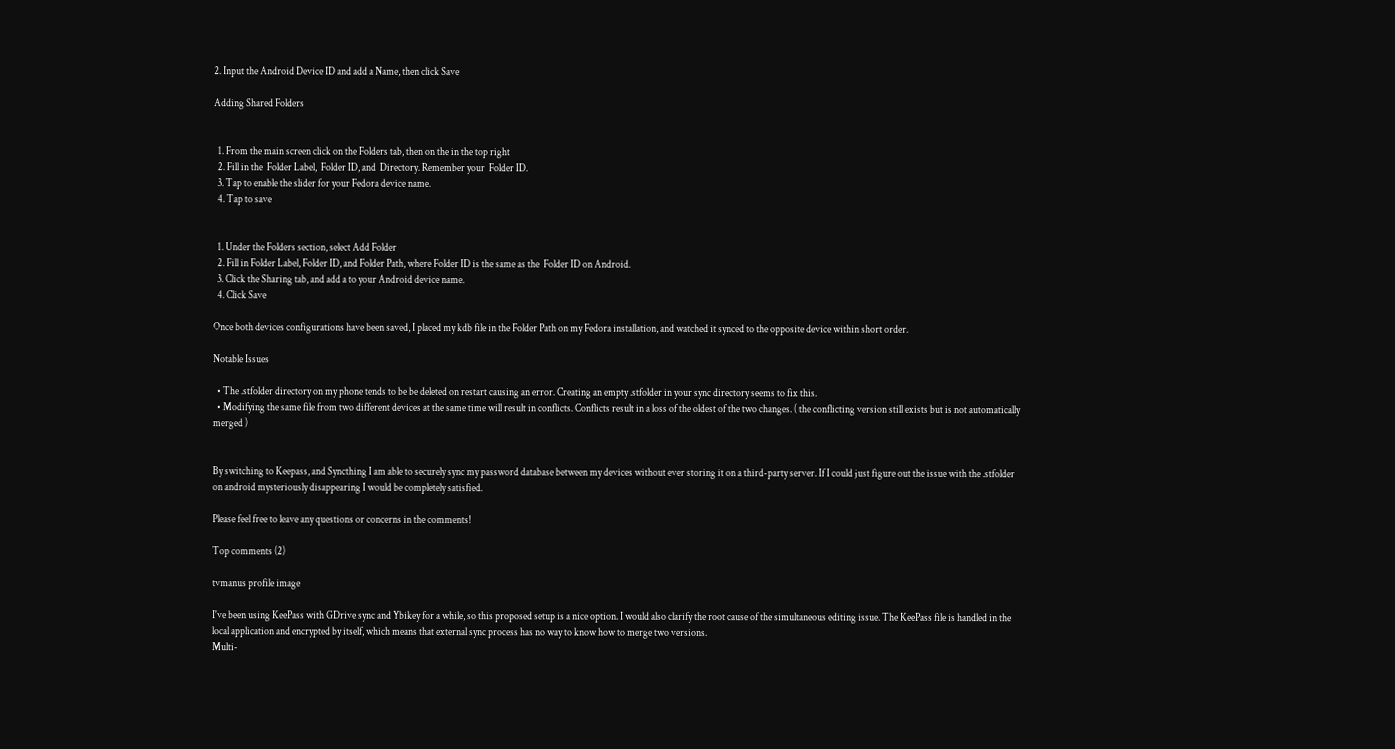2. Input the Android Device ID and add a Name, then click Save

Adding Shared Folders


  1. From the main screen click on the Folders tab, then on the in the top right
  2. Fill in the  Folder Label,  Folder ID, and  Directory. Remember your  Folder ID.
  3. Tap to enable the slider for your Fedora device name.
  4. Tap to save


  1. Under the Folders section, select Add Folder
  2. Fill in Folder Label, Folder ID, and Folder Path, where Folder ID is the same as the  Folder ID on Android.
  3. Click the Sharing tab, and add a to your Android device name.
  4. Click Save

Once both devices configurations have been saved, I placed my kdb file in the Folder Path on my Fedora installation, and watched it synced to the opposite device within short order.

Notable Issues

  • The .stfolder directory on my phone tends to be be deleted on restart causing an error. Creating an empty .stfolder in your sync directory seems to fix this.
  • Modifying the same file from two different devices at the same time will result in conflicts. Conflicts result in a loss of the oldest of the two changes. ( the conflicting version still exists but is not automatically merged )


By switching to Keepass, and Syncthing I am able to securely sync my password database between my devices without ever storing it on a third-party server. If I could just figure out the issue with the .stfolder on android mysteriously disappearing I would be completely satisfied.

Please feel free to leave any questions or concerns in the comments!

Top comments (2)

tvmanus profile image

I've been using KeePass with GDrive sync and Ybikey for a while, so this proposed setup is a nice option. I would also clarify the root cause of the simultaneous editing issue. The KeePass file is handled in the local application and encrypted by itself, which means that external sync process has no way to know how to merge two versions.
Multi-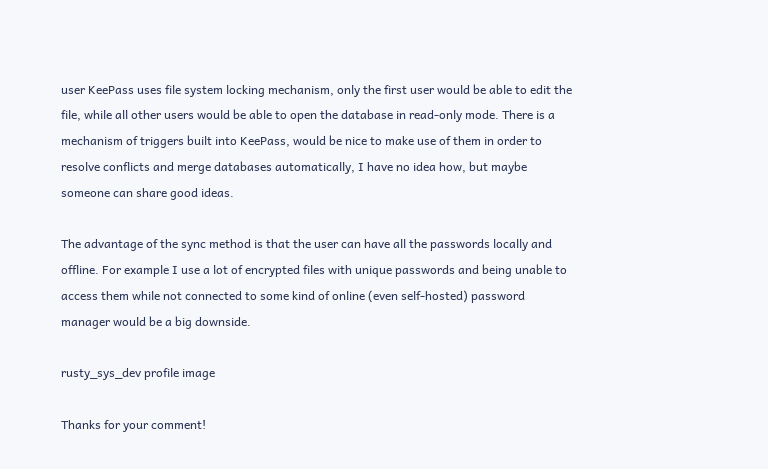user KeePass uses file system locking mechanism, only the first user would be able to edit the file, while all other users would be able to open the database in read-only mode. There is a mechanism of triggers built into KeePass, would be nice to make use of them in order to resolve conflicts and merge databases automatically, I have no idea how, but maybe someone can share good ideas.

The advantage of the sync method is that the user can have all the passwords locally and offline. For example I use a lot of encrypted files with unique passwords and being unable to access them while not connected to some kind of online (even self-hosted) password manager would be a big downside.

rusty_sys_dev profile image

Thanks for your comment!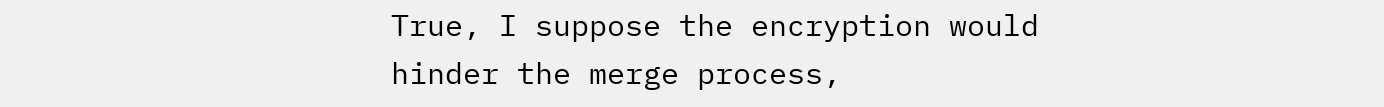True, I suppose the encryption would hinder the merge process,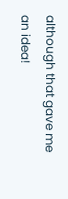although that gave me an idea!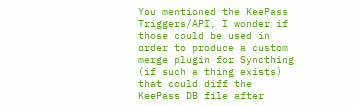You mentioned the KeePass Triggers/API, I wonder if those could be used in order to produce a custom merge plugin for Syncthing (if such a thing exists) that could diff the KeePass DB file after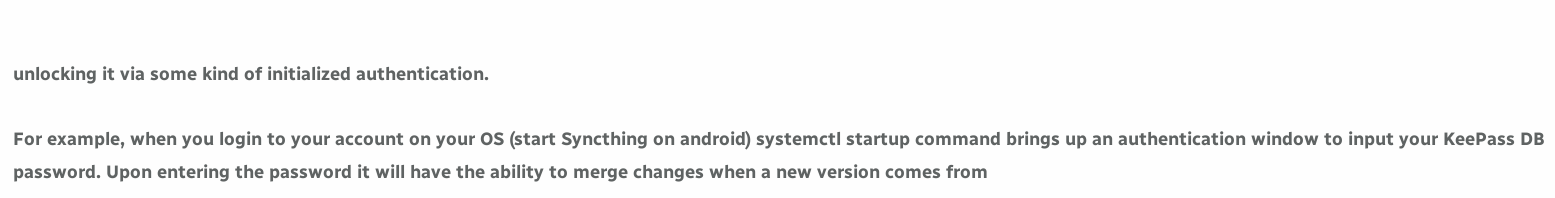unlocking it via some kind of initialized authentication.

For example, when you login to your account on your OS (start Syncthing on android) systemctl startup command brings up an authentication window to input your KeePass DB password. Upon entering the password it will have the ability to merge changes when a new version comes from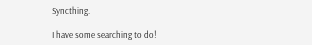Syncthing.

I have some searching to do!